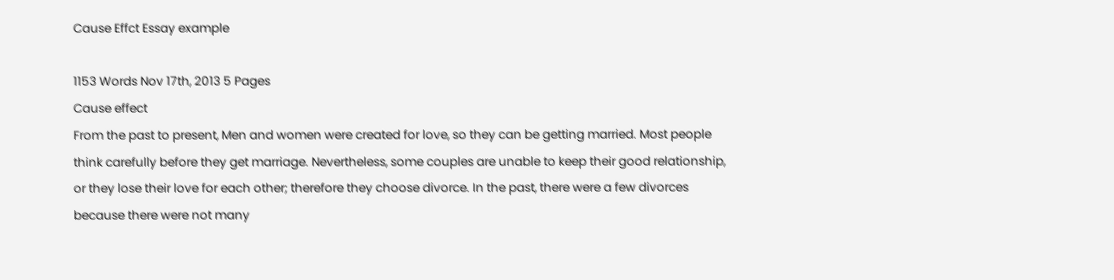Cause Effct Essay example

1153 Words Nov 17th, 2013 5 Pages
Cause effect
From the past to present, Men and women were created for love, so they can be getting married. Most people think carefully before they get marriage. Nevertheless, some couples are unable to keep their good relationship, or they lose their love for each other; therefore they choose divorce. In the past, there were a few divorces because there were not many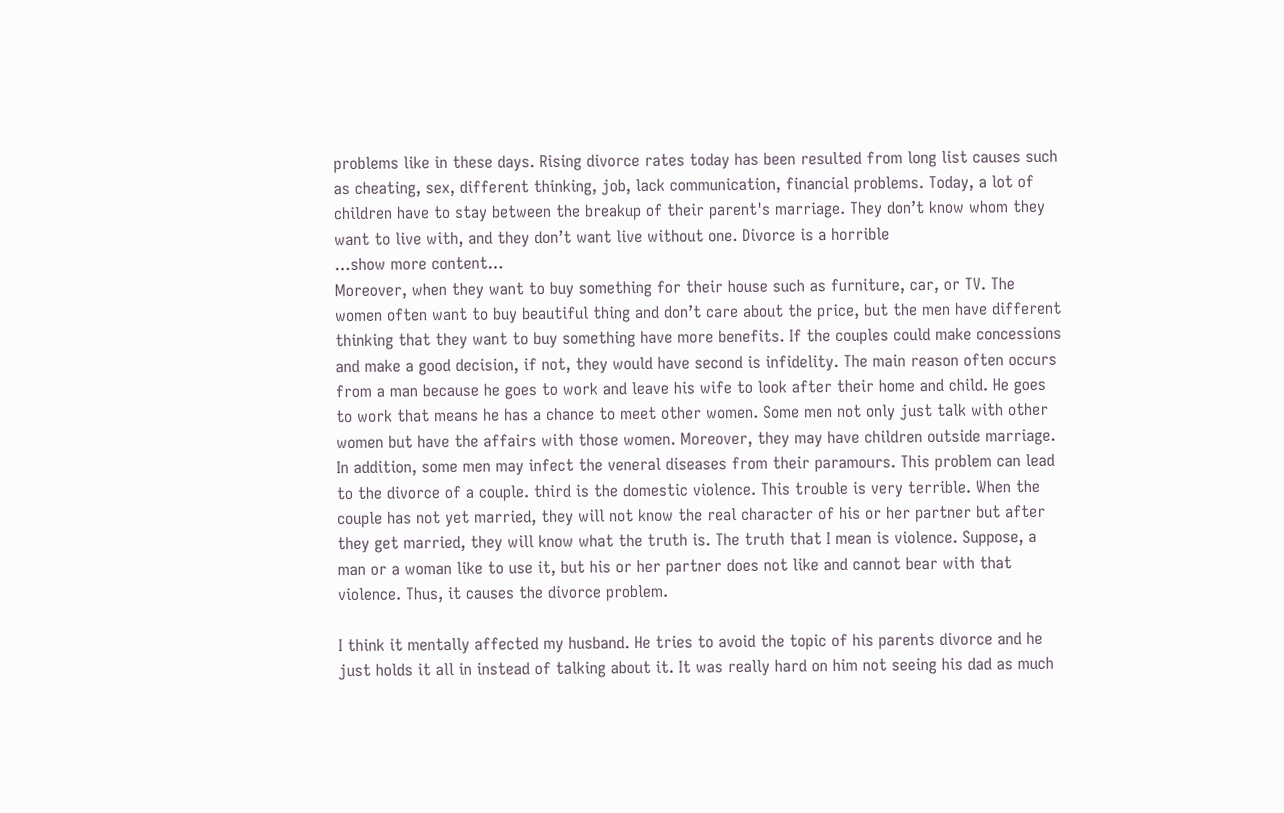problems like in these days. Rising divorce rates today has been resulted from long list causes such as cheating, sex, different thinking, job, lack communication, financial problems. Today, a lot of children have to stay between the breakup of their parent's marriage. They don’t know whom they want to live with, and they don’t want live without one. Divorce is a horrible
…show more content…
Moreover, when they want to buy something for their house such as furniture, car, or TV. The women often want to buy beautiful thing and don’t care about the price, but the men have different thinking that they want to buy something have more benefits. If the couples could make concessions and make a good decision, if not, they would have second is infidelity. The main reason often occurs from a man because he goes to work and leave his wife to look after their home and child. He goes to work that means he has a chance to meet other women. Some men not only just talk with other women but have the affairs with those women. Moreover, they may have children outside marriage. In addition, some men may infect the veneral diseases from their paramours. This problem can lead to the divorce of a couple. third is the domestic violence. This trouble is very terrible. When the couple has not yet married, they will not know the real character of his or her partner but after they get married, they will know what the truth is. The truth that I mean is violence. Suppose, a man or a woman like to use it, but his or her partner does not like and cannot bear with that violence. Thus, it causes the divorce problem.

I think it mentally affected my husband. He tries to avoid the topic of his parents divorce and he just holds it all in instead of talking about it. It was really hard on him not seeing his dad as much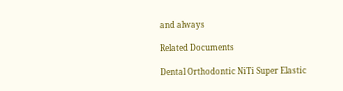and always

Related Documents

Dental Orthodontic NiTi Super Elastic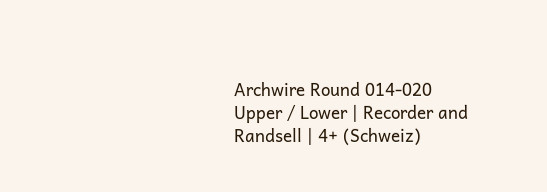Archwire Round 014-020 Upper / Lower | Recorder and Randsell | 4+ (Schweiz)